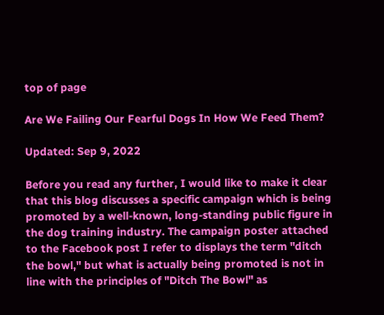top of page

Are We Failing Our Fearful Dogs In How We Feed Them?

Updated: Sep 9, 2022

Before you read any further, I would like to make it clear that this blog discusses a specific campaign which is being promoted by a well-known, long-standing public figure in the dog training industry. The campaign poster attached to the Facebook post I refer to displays the term "ditch the bowl," but what is actually being promoted is not in line with the principles of "Ditch The Bowl" as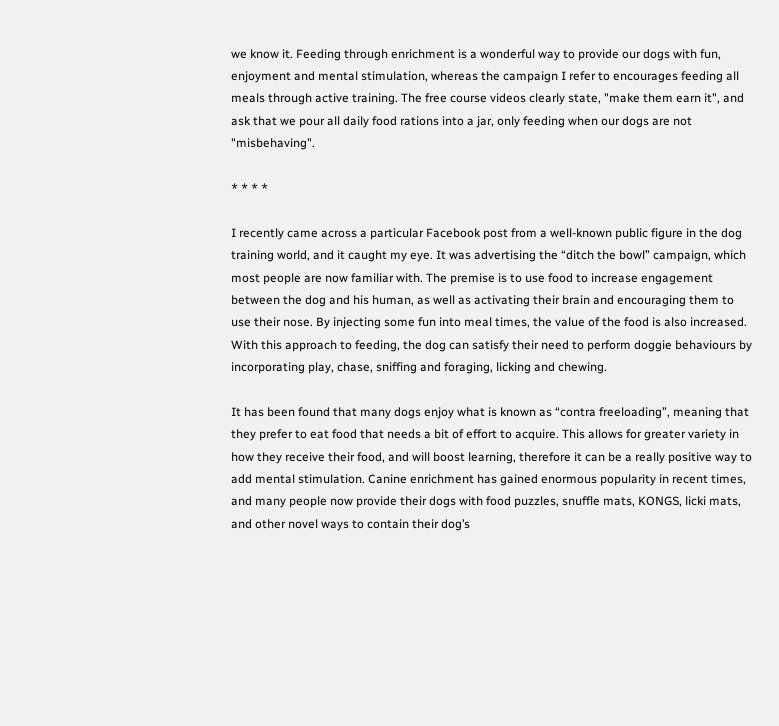we know it. Feeding through enrichment is a wonderful way to provide our dogs with fun, enjoyment and mental stimulation, whereas the campaign I refer to encourages feeding all meals through active training. The free course videos clearly state, "make them earn it", and ask that we pour all daily food rations into a jar, only feeding when our dogs are not "misbehaving".

* * * *

I recently came across a particular Facebook post from a well-known public figure in the dog training world, and it caught my eye. It was advertising the “ditch the bowl” campaign, which most people are now familiar with. The premise is to use food to increase engagement between the dog and his human, as well as activating their brain and encouraging them to use their nose. By injecting some fun into meal times, the value of the food is also increased. With this approach to feeding, the dog can satisfy their need to perform doggie behaviours by incorporating play, chase, sniffing and foraging, licking and chewing.

It has been found that many dogs enjoy what is known as “contra freeloading”, meaning that they prefer to eat food that needs a bit of effort to acquire. This allows for greater variety in how they receive their food, and will boost learning, therefore it can be a really positive way to add mental stimulation. Canine enrichment has gained enormous popularity in recent times, and many people now provide their dogs with food puzzles, snuffle mats, KONGS, licki mats, and other novel ways to contain their dog’s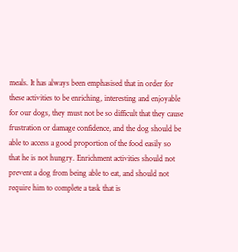meals. It has always been emphasised that in order for these activities to be enriching, interesting and enjoyable for our dogs, they must not be so difficult that they cause frustration or damage confidence, and the dog should be able to access a good proportion of the food easily so that he is not hungry. Enrichment activities should not prevent a dog from being able to eat, and should not require him to complete a task that is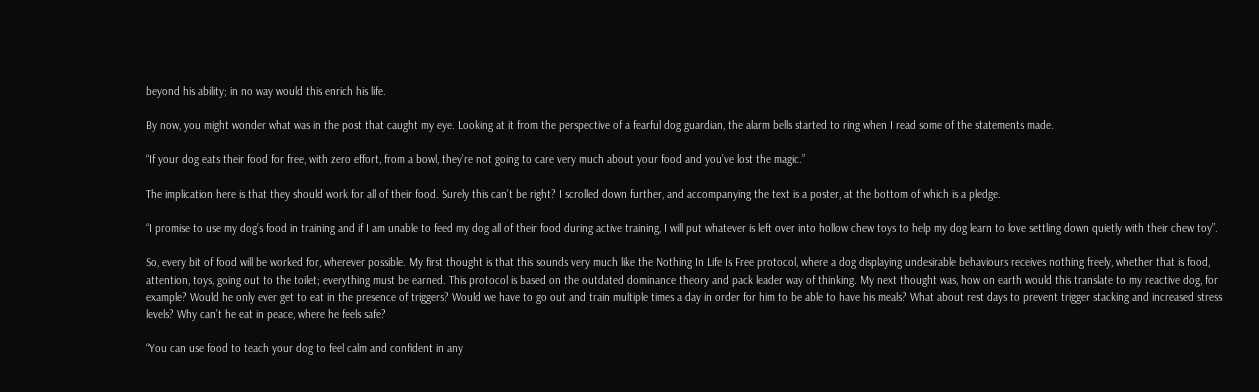beyond his ability; in no way would this enrich his life.

By now, you might wonder what was in the post that caught my eye. Looking at it from the perspective of a fearful dog guardian, the alarm bells started to ring when I read some of the statements made.

“If your dog eats their food for free, with zero effort, from a bowl, they’re not going to care very much about your food and you’ve lost the magic.”

The implication here is that they should work for all of their food. Surely this can’t be right? I scrolled down further, and accompanying the text is a poster, at the bottom of which is a pledge.

“I promise to use my dog’s food in training and if I am unable to feed my dog all of their food during active training, I will put whatever is left over into hollow chew toys to help my dog learn to love settling down quietly with their chew toy”.

So, every bit of food will be worked for, wherever possible. My first thought is that this sounds very much like the Nothing In Life Is Free protocol, where a dog displaying undesirable behaviours receives nothing freely, whether that is food, attention, toys, going out to the toilet; everything must be earned. This protocol is based on the outdated dominance theory and pack leader way of thinking. My next thought was, how on earth would this translate to my reactive dog, for example? Would he only ever get to eat in the presence of triggers? Would we have to go out and train multiple times a day in order for him to be able to have his meals? What about rest days to prevent trigger stacking and increased stress levels? Why can’t he eat in peace, where he feels safe?

“You can use food to teach your dog to feel calm and confident in any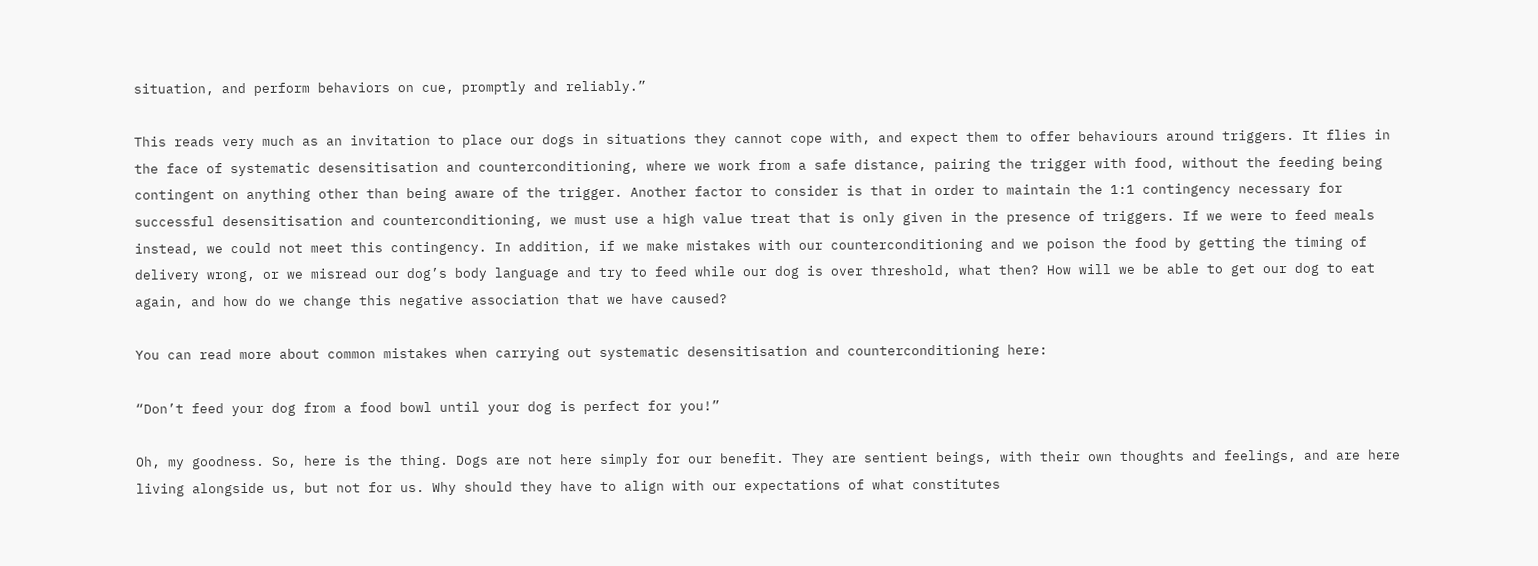situation, and perform behaviors on cue, promptly and reliably.”

This reads very much as an invitation to place our dogs in situations they cannot cope with, and expect them to offer behaviours around triggers. It flies in the face of systematic desensitisation and counterconditioning, where we work from a safe distance, pairing the trigger with food, without the feeding being contingent on anything other than being aware of the trigger. Another factor to consider is that in order to maintain the 1:1 contingency necessary for successful desensitisation and counterconditioning, we must use a high value treat that is only given in the presence of triggers. If we were to feed meals instead, we could not meet this contingency. In addition, if we make mistakes with our counterconditioning and we poison the food by getting the timing of delivery wrong, or we misread our dog’s body language and try to feed while our dog is over threshold, what then? How will we be able to get our dog to eat again, and how do we change this negative association that we have caused?

You can read more about common mistakes when carrying out systematic desensitisation and counterconditioning here:

“Don’t feed your dog from a food bowl until your dog is perfect for you!”

Oh, my goodness. So, here is the thing. Dogs are not here simply for our benefit. They are sentient beings, with their own thoughts and feelings, and are here living alongside us, but not for us. Why should they have to align with our expectations of what constitutes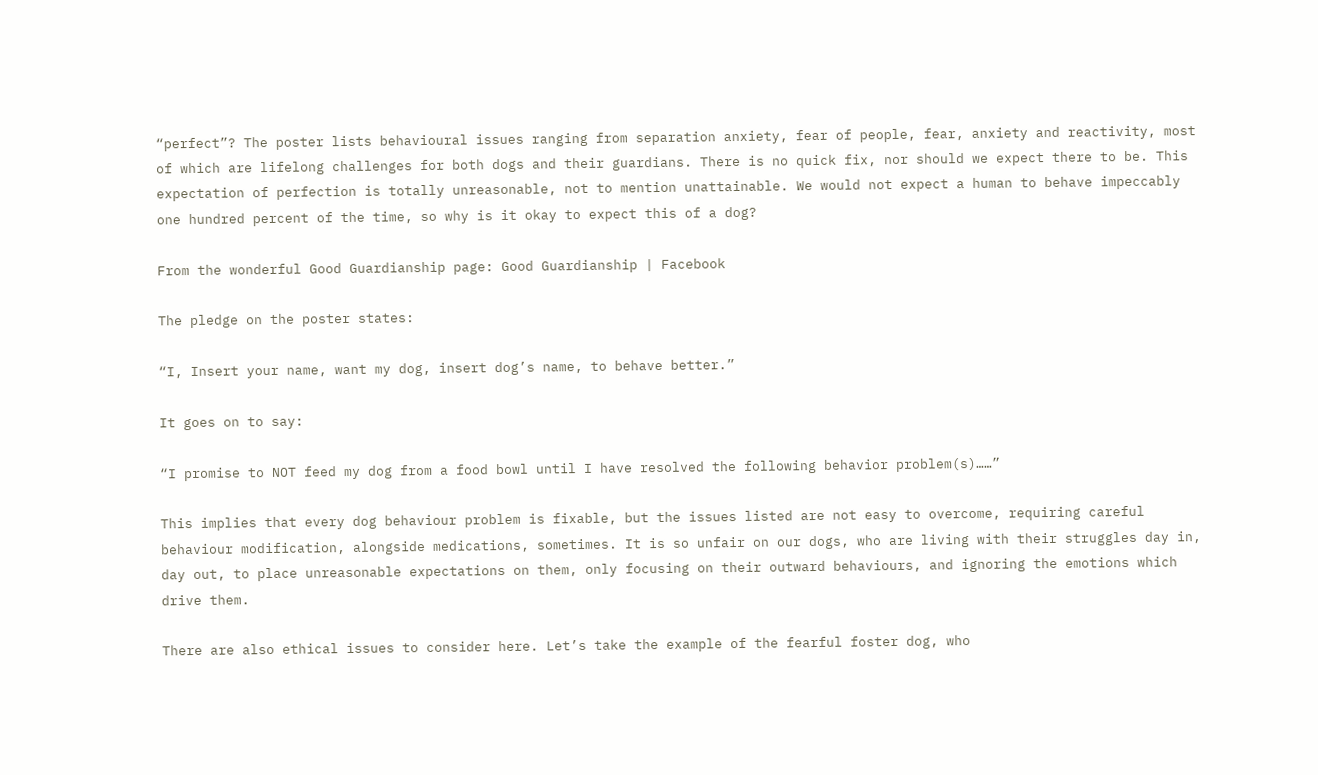“perfect”? The poster lists behavioural issues ranging from separation anxiety, fear of people, fear, anxiety and reactivity, most of which are lifelong challenges for both dogs and their guardians. There is no quick fix, nor should we expect there to be. This expectation of perfection is totally unreasonable, not to mention unattainable. We would not expect a human to behave impeccably one hundred percent of the time, so why is it okay to expect this of a dog?

From the wonderful Good Guardianship page: Good Guardianship | Facebook

The pledge on the poster states:

“I, Insert your name, want my dog, insert dog’s name, to behave better.”

It goes on to say:

“I promise to NOT feed my dog from a food bowl until I have resolved the following behavior problem(s)……”

This implies that every dog behaviour problem is fixable, but the issues listed are not easy to overcome, requiring careful behaviour modification, alongside medications, sometimes. It is so unfair on our dogs, who are living with their struggles day in, day out, to place unreasonable expectations on them, only focusing on their outward behaviours, and ignoring the emotions which drive them.

There are also ethical issues to consider here. Let’s take the example of the fearful foster dog, who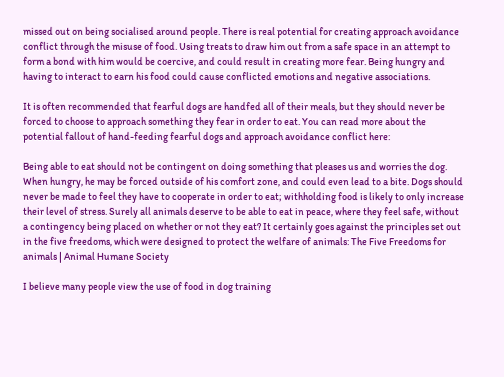missed out on being socialised around people. There is real potential for creating approach avoidance conflict through the misuse of food. Using treats to draw him out from a safe space in an attempt to form a bond with him would be coercive, and could result in creating more fear. Being hungry and having to interact to earn his food could cause conflicted emotions and negative associations.

It is often recommended that fearful dogs are handfed all of their meals, but they should never be forced to choose to approach something they fear in order to eat. You can read more about the potential fallout of hand-feeding fearful dogs and approach avoidance conflict here:

Being able to eat should not be contingent on doing something that pleases us and worries the dog. When hungry, he may be forced outside of his comfort zone, and could even lead to a bite. Dogs should never be made to feel they have to cooperate in order to eat; withholding food is likely to only increase their level of stress. Surely all animals deserve to be able to eat in peace, where they feel safe, without a contingency being placed on whether or not they eat? It certainly goes against the principles set out in the five freedoms, which were designed to protect the welfare of animals: The Five Freedoms for animals | Animal Humane Society

I believe many people view the use of food in dog training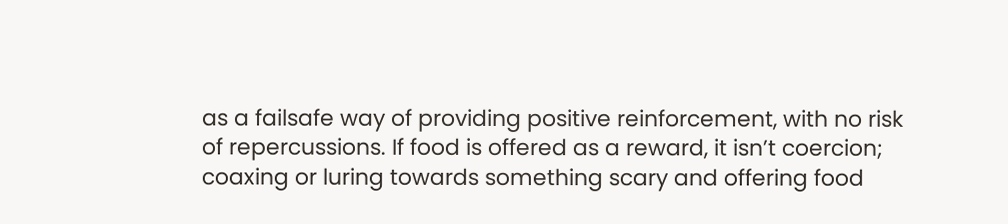as a failsafe way of providing positive reinforcement, with no risk of repercussions. If food is offered as a reward, it isn’t coercion; coaxing or luring towards something scary and offering food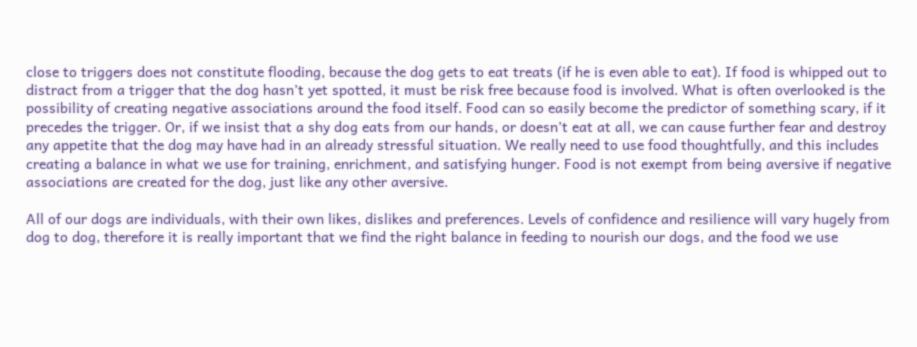close to triggers does not constitute flooding, because the dog gets to eat treats (if he is even able to eat). If food is whipped out to distract from a trigger that the dog hasn’t yet spotted, it must be risk free because food is involved. What is often overlooked is the possibility of creating negative associations around the food itself. Food can so easily become the predictor of something scary, if it precedes the trigger. Or, if we insist that a shy dog eats from our hands, or doesn’t eat at all, we can cause further fear and destroy any appetite that the dog may have had in an already stressful situation. We really need to use food thoughtfully, and this includes creating a balance in what we use for training, enrichment, and satisfying hunger. Food is not exempt from being aversive if negative associations are created for the dog, just like any other aversive.

All of our dogs are individuals, with their own likes, dislikes and preferences. Levels of confidence and resilience will vary hugely from dog to dog, therefore it is really important that we find the right balance in feeding to nourish our dogs, and the food we use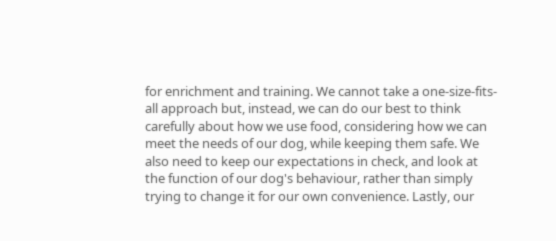for enrichment and training. We cannot take a one-size-fits-all approach but, instead, we can do our best to think carefully about how we use food, considering how we can meet the needs of our dog, while keeping them safe. We also need to keep our expectations in check, and look at the function of our dog's behaviour, rather than simply trying to change it for our own convenience. Lastly, our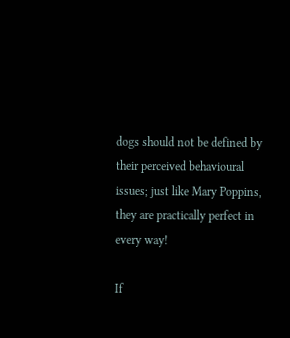dogs should not be defined by their perceived behavioural issues; just like Mary Poppins, they are practically perfect in every way!

If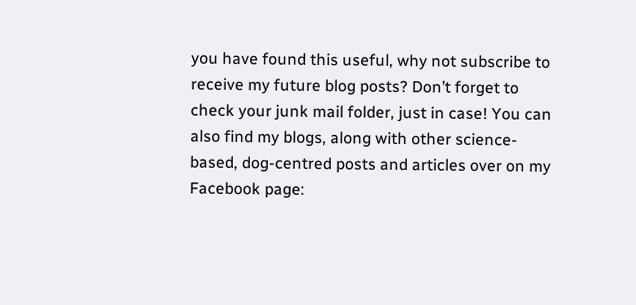you have found this useful, why not subscribe to receive my future blog posts? Don’t forget to check your junk mail folder, just in case! You can also find my blogs, along with other science-based, dog-centred posts and articles over on my Facebook page: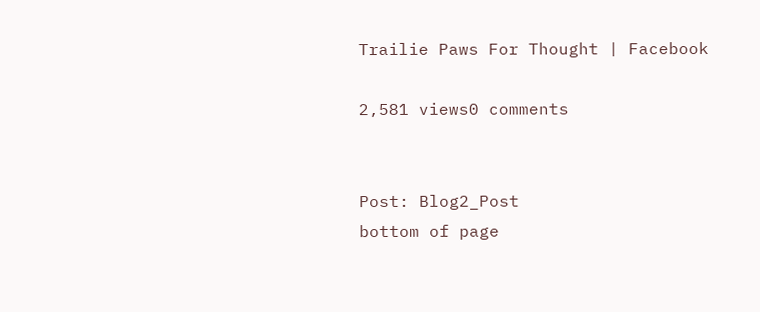Trailie Paws For Thought | Facebook

2,581 views0 comments


Post: Blog2_Post
bottom of page